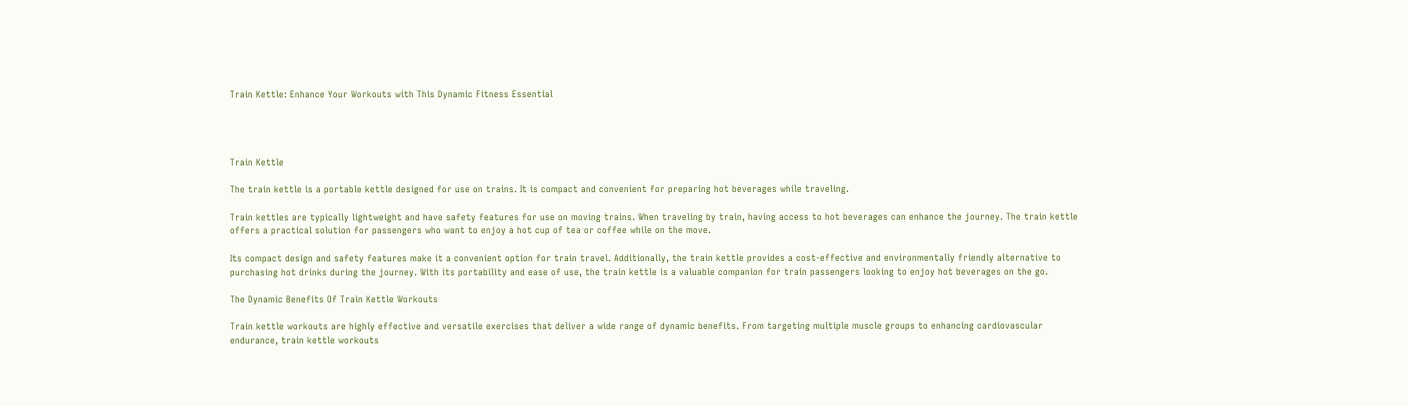Train Kettle: Enhance Your Workouts with This Dynamic Fitness Essential




Train Kettle

The train kettle is a portable kettle designed for use on trains. It is compact and convenient for preparing hot beverages while traveling.

Train kettles are typically lightweight and have safety features for use on moving trains. When traveling by train, having access to hot beverages can enhance the journey. The train kettle offers a practical solution for passengers who want to enjoy a hot cup of tea or coffee while on the move.

Its compact design and safety features make it a convenient option for train travel. Additionally, the train kettle provides a cost-effective and environmentally friendly alternative to purchasing hot drinks during the journey. With its portability and ease of use, the train kettle is a valuable companion for train passengers looking to enjoy hot beverages on the go.

The Dynamic Benefits Of Train Kettle Workouts

Train kettle workouts are highly effective and versatile exercises that deliver a wide range of dynamic benefits. From targeting multiple muscle groups to enhancing cardiovascular endurance, train kettle workouts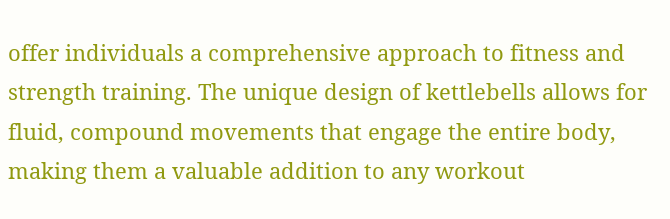offer individuals a comprehensive approach to fitness and strength training. The unique design of kettlebells allows for fluid, compound movements that engage the entire body, making them a valuable addition to any workout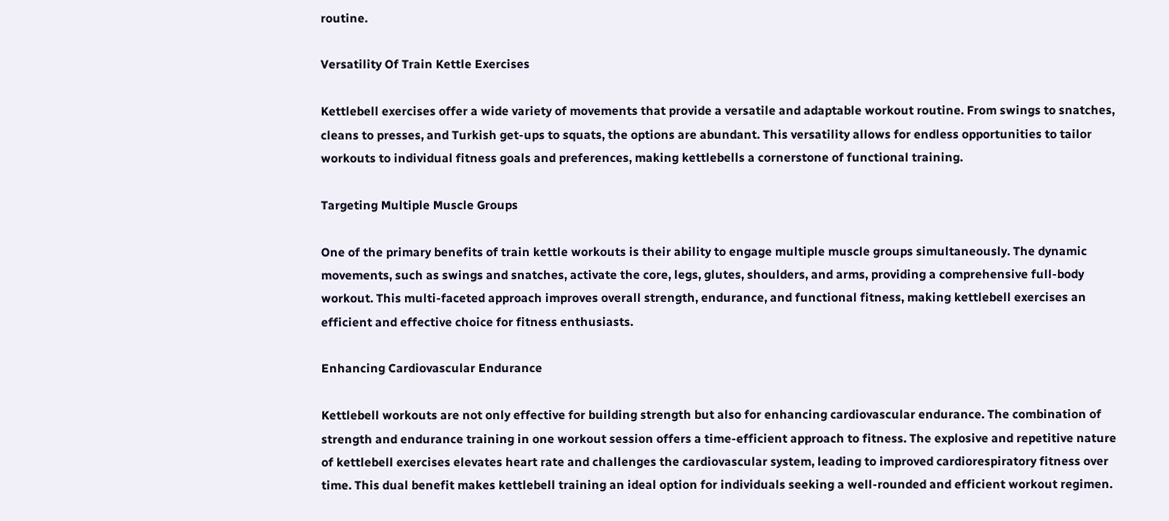routine.

Versatility Of Train Kettle Exercises

Kettlebell exercises offer a wide variety of movements that provide a versatile and adaptable workout routine. From swings to snatches, cleans to presses, and Turkish get-ups to squats, the options are abundant. This versatility allows for endless opportunities to tailor workouts to individual fitness goals and preferences, making kettlebells a cornerstone of functional training.

Targeting Multiple Muscle Groups

One of the primary benefits of train kettle workouts is their ability to engage multiple muscle groups simultaneously. The dynamic movements, such as swings and snatches, activate the core, legs, glutes, shoulders, and arms, providing a comprehensive full-body workout. This multi-faceted approach improves overall strength, endurance, and functional fitness, making kettlebell exercises an efficient and effective choice for fitness enthusiasts.

Enhancing Cardiovascular Endurance

Kettlebell workouts are not only effective for building strength but also for enhancing cardiovascular endurance. The combination of strength and endurance training in one workout session offers a time-efficient approach to fitness. The explosive and repetitive nature of kettlebell exercises elevates heart rate and challenges the cardiovascular system, leading to improved cardiorespiratory fitness over time. This dual benefit makes kettlebell training an ideal option for individuals seeking a well-rounded and efficient workout regimen.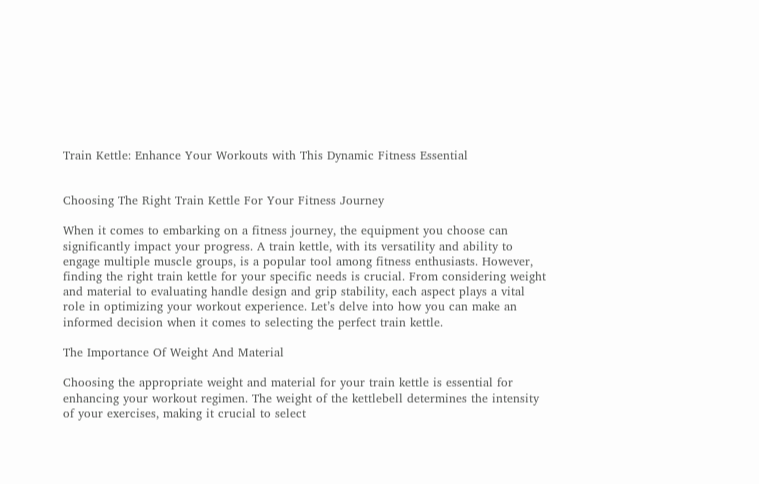Train Kettle: Enhance Your Workouts with This Dynamic Fitness Essential


Choosing The Right Train Kettle For Your Fitness Journey

When it comes to embarking on a fitness journey, the equipment you choose can significantly impact your progress. A train kettle, with its versatility and ability to engage multiple muscle groups, is a popular tool among fitness enthusiasts. However, finding the right train kettle for your specific needs is crucial. From considering weight and material to evaluating handle design and grip stability, each aspect plays a vital role in optimizing your workout experience. Let’s delve into how you can make an informed decision when it comes to selecting the perfect train kettle.

The Importance Of Weight And Material

Choosing the appropriate weight and material for your train kettle is essential for enhancing your workout regimen. The weight of the kettlebell determines the intensity of your exercises, making it crucial to select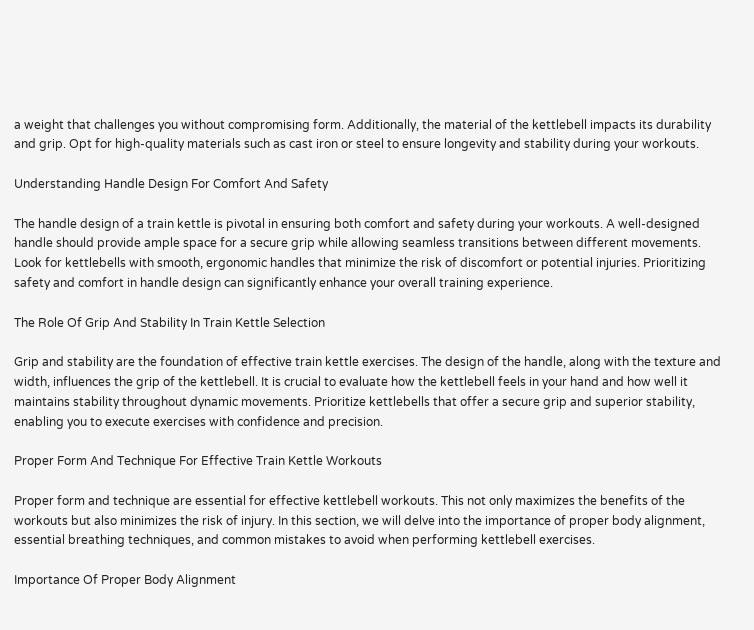a weight that challenges you without compromising form. Additionally, the material of the kettlebell impacts its durability and grip. Opt for high-quality materials such as cast iron or steel to ensure longevity and stability during your workouts.

Understanding Handle Design For Comfort And Safety

The handle design of a train kettle is pivotal in ensuring both comfort and safety during your workouts. A well-designed handle should provide ample space for a secure grip while allowing seamless transitions between different movements. Look for kettlebells with smooth, ergonomic handles that minimize the risk of discomfort or potential injuries. Prioritizing safety and comfort in handle design can significantly enhance your overall training experience.

The Role Of Grip And Stability In Train Kettle Selection

Grip and stability are the foundation of effective train kettle exercises. The design of the handle, along with the texture and width, influences the grip of the kettlebell. It is crucial to evaluate how the kettlebell feels in your hand and how well it maintains stability throughout dynamic movements. Prioritize kettlebells that offer a secure grip and superior stability, enabling you to execute exercises with confidence and precision.

Proper Form And Technique For Effective Train Kettle Workouts

Proper form and technique are essential for effective kettlebell workouts. This not only maximizes the benefits of the workouts but also minimizes the risk of injury. In this section, we will delve into the importance of proper body alignment, essential breathing techniques, and common mistakes to avoid when performing kettlebell exercises.

Importance Of Proper Body Alignment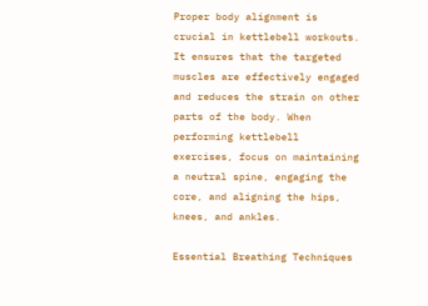Proper body alignment is crucial in kettlebell workouts. It ensures that the targeted muscles are effectively engaged and reduces the strain on other parts of the body. When performing kettlebell exercises, focus on maintaining a neutral spine, engaging the core, and aligning the hips, knees, and ankles.

Essential Breathing Techniques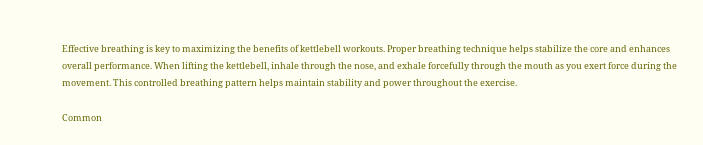Effective breathing is key to maximizing the benefits of kettlebell workouts. Proper breathing technique helps stabilize the core and enhances overall performance. When lifting the kettlebell, inhale through the nose, and exhale forcefully through the mouth as you exert force during the movement. This controlled breathing pattern helps maintain stability and power throughout the exercise.

Common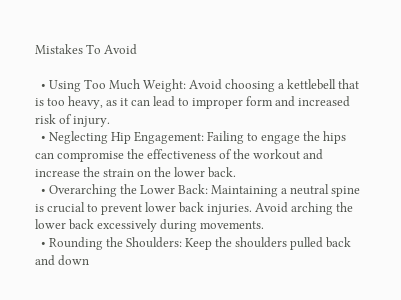Mistakes To Avoid

  • Using Too Much Weight: Avoid choosing a kettlebell that is too heavy, as it can lead to improper form and increased risk of injury.
  • Neglecting Hip Engagement: Failing to engage the hips can compromise the effectiveness of the workout and increase the strain on the lower back.
  • Overarching the Lower Back: Maintaining a neutral spine is crucial to prevent lower back injuries. Avoid arching the lower back excessively during movements.
  • Rounding the Shoulders: Keep the shoulders pulled back and down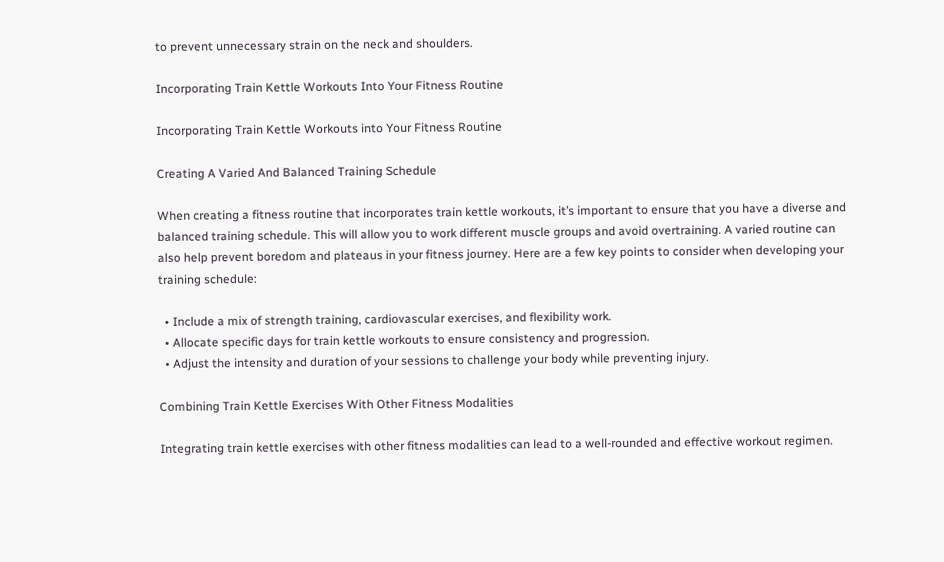to prevent unnecessary strain on the neck and shoulders.

Incorporating Train Kettle Workouts Into Your Fitness Routine

Incorporating Train Kettle Workouts into Your Fitness Routine

Creating A Varied And Balanced Training Schedule

When creating a fitness routine that incorporates train kettle workouts, it’s important to ensure that you have a diverse and balanced training schedule. This will allow you to work different muscle groups and avoid overtraining. A varied routine can also help prevent boredom and plateaus in your fitness journey. Here are a few key points to consider when developing your training schedule:

  • Include a mix of strength training, cardiovascular exercises, and flexibility work.
  • Allocate specific days for train kettle workouts to ensure consistency and progression.
  • Adjust the intensity and duration of your sessions to challenge your body while preventing injury.

Combining Train Kettle Exercises With Other Fitness Modalities

Integrating train kettle exercises with other fitness modalities can lead to a well-rounded and effective workout regimen.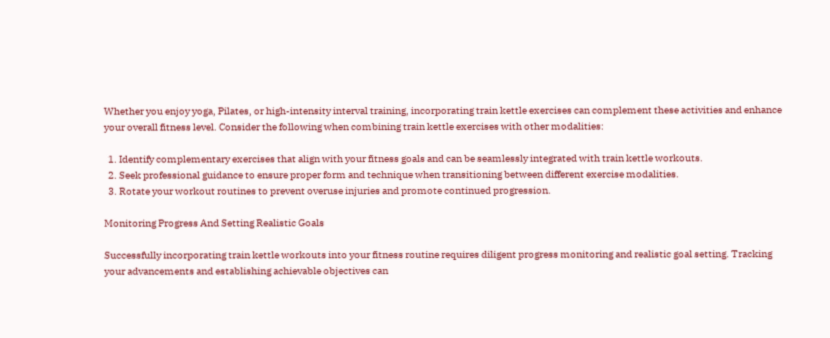Whether you enjoy yoga, Pilates, or high-intensity interval training, incorporating train kettle exercises can complement these activities and enhance your overall fitness level. Consider the following when combining train kettle exercises with other modalities:

  1. Identify complementary exercises that align with your fitness goals and can be seamlessly integrated with train kettle workouts.
  2. Seek professional guidance to ensure proper form and technique when transitioning between different exercise modalities.
  3. Rotate your workout routines to prevent overuse injuries and promote continued progression.

Monitoring Progress And Setting Realistic Goals

Successfully incorporating train kettle workouts into your fitness routine requires diligent progress monitoring and realistic goal setting. Tracking your advancements and establishing achievable objectives can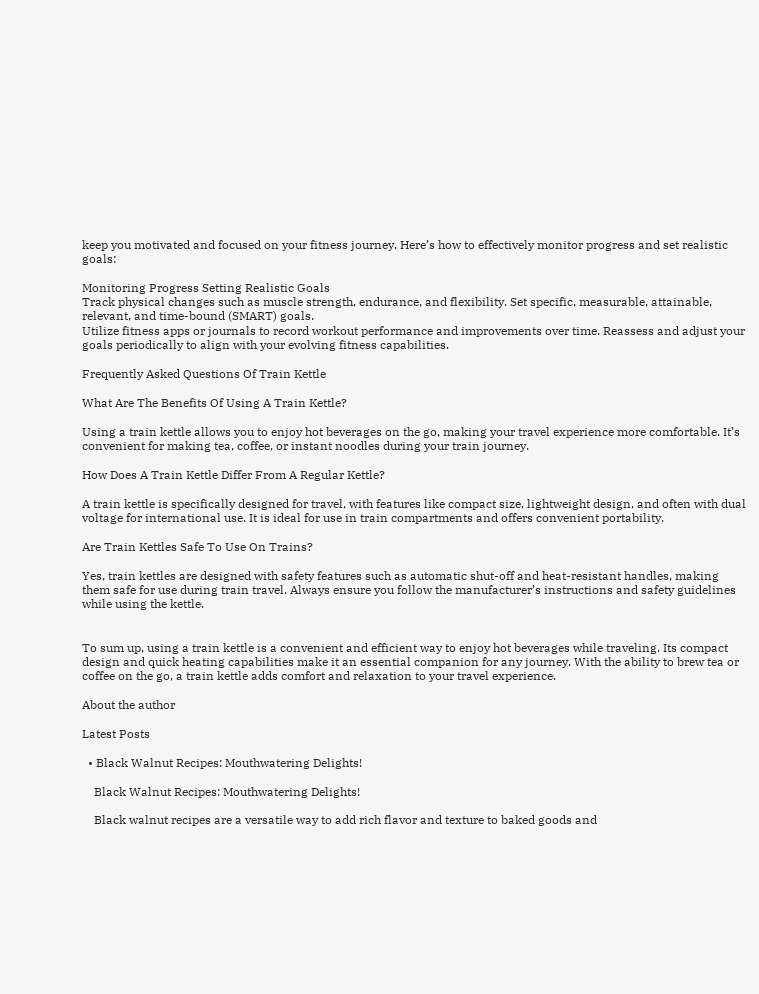keep you motivated and focused on your fitness journey. Here’s how to effectively monitor progress and set realistic goals:

Monitoring Progress Setting Realistic Goals
Track physical changes such as muscle strength, endurance, and flexibility. Set specific, measurable, attainable, relevant, and time-bound (SMART) goals.
Utilize fitness apps or journals to record workout performance and improvements over time. Reassess and adjust your goals periodically to align with your evolving fitness capabilities.

Frequently Asked Questions Of Train Kettle

What Are The Benefits Of Using A Train Kettle?

Using a train kettle allows you to enjoy hot beverages on the go, making your travel experience more comfortable. It’s convenient for making tea, coffee, or instant noodles during your train journey.

How Does A Train Kettle Differ From A Regular Kettle?

A train kettle is specifically designed for travel, with features like compact size, lightweight design, and often with dual voltage for international use. It is ideal for use in train compartments and offers convenient portability.

Are Train Kettles Safe To Use On Trains?

Yes, train kettles are designed with safety features such as automatic shut-off and heat-resistant handles, making them safe for use during train travel. Always ensure you follow the manufacturer’s instructions and safety guidelines while using the kettle.


To sum up, using a train kettle is a convenient and efficient way to enjoy hot beverages while traveling. Its compact design and quick heating capabilities make it an essential companion for any journey. With the ability to brew tea or coffee on the go, a train kettle adds comfort and relaxation to your travel experience.

About the author

Latest Posts

  • Black Walnut Recipes: Mouthwatering Delights!

    Black Walnut Recipes: Mouthwatering Delights!

    Black walnut recipes are a versatile way to add rich flavor and texture to baked goods and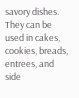savory dishes. They can be used in cakes, cookies, breads, entrees, and side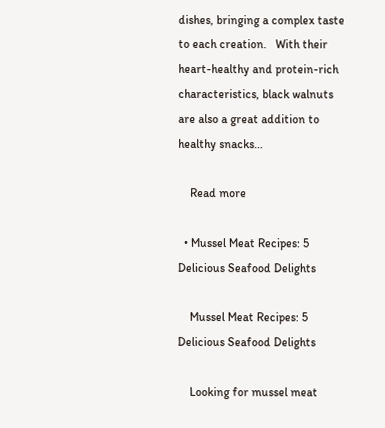dishes, bringing a complex taste to each creation.   With their heart-healthy and protein-rich characteristics, black walnuts are also a great addition to healthy snacks…

    Read more

  • Mussel Meat Recipes: 5 Delicious Seafood Delights

    Mussel Meat Recipes: 5 Delicious Seafood Delights

    Looking for mussel meat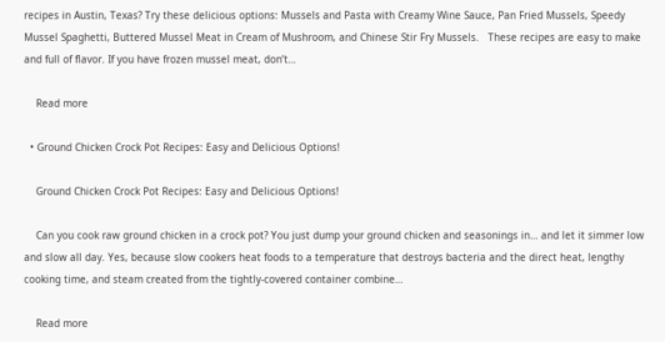recipes in Austin, Texas? Try these delicious options: Mussels and Pasta with Creamy Wine Sauce, Pan Fried Mussels, Speedy Mussel Spaghetti, Buttered Mussel Meat in Cream of Mushroom, and Chinese Stir Fry Mussels.   These recipes are easy to make and full of flavor. If you have frozen mussel meat, don’t…

    Read more

  • Ground Chicken Crock Pot Recipes: Easy and Delicious Options!

    Ground Chicken Crock Pot Recipes: Easy and Delicious Options!

    Can you cook raw ground chicken in a crock pot? You just dump your ground chicken and seasonings in… and let it simmer low and slow all day. Yes, because slow cookers heat foods to a temperature that destroys bacteria and the direct heat, lengthy cooking time, and steam created from the tightly-covered container combine…

    Read more